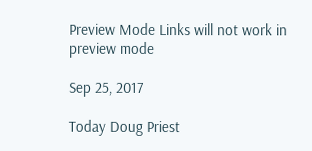Preview Mode Links will not work in preview mode

Sep 25, 2017

Today Doug Priest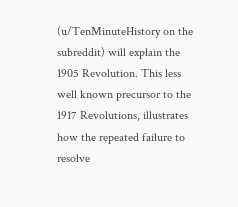(u/TenMinuteHistory on the subreddit) will explain the 1905 Revolution. This less well known precursor to the 1917 Revolutions, illustrates how the repeated failure to resolve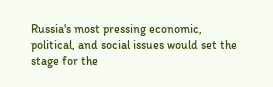Russia's most pressing economic, political, and social issues would set the stage for the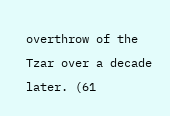overthrow of the Tzar over a decade later. (61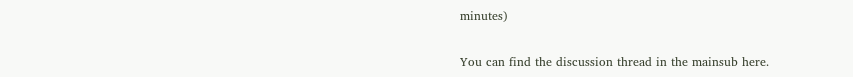minutes)


You can find the discussion thread in the mainsub here.